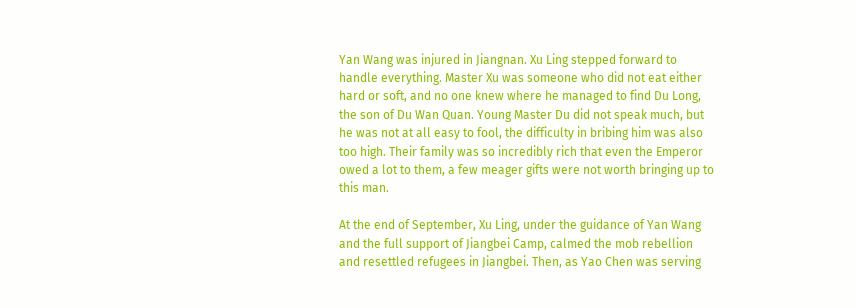Yan Wang was injured in Jiangnan. Xu Ling stepped forward to handle everything. Master Xu was someone who did not eat either hard or soft, and no one knew where he managed to find Du Long, the son of Du Wan Quan. Young Master Du did not speak much, but he was not at all easy to fool, the difficulty in bribing him was also too high. Their family was so incredibly rich that even the Emperor owed a lot to them, a few meager gifts were not worth bringing up to this man.

At the end of September, Xu Ling, under the guidance of Yan Wang and the full support of Jiangbei Camp, calmed the mob rebellion and resettled refugees in Jiangbei. Then, as Yao Chen was serving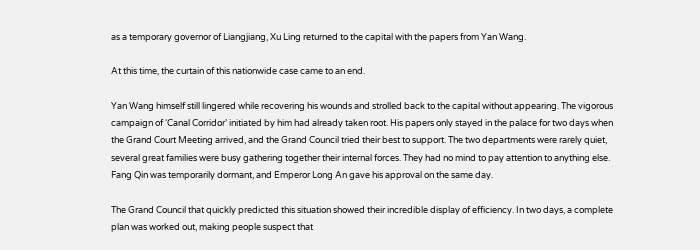as a temporary governor of Liangjiang, Xu Ling returned to the capital with the papers from Yan Wang.

At this time, the curtain of this nationwide case came to an end.

Yan Wang himself still lingered while recovering his wounds and strolled back to the capital without appearing. The vigorous campaign of ‘Canal Corridor’ initiated by him had already taken root. His papers only stayed in the palace for two days when the Grand Court Meeting arrived, and the Grand Council tried their best to support. The two departments were rarely quiet, several great families were busy gathering together their internal forces. They had no mind to pay attention to anything else. Fang Qin was temporarily dormant, and Emperor Long An gave his approval on the same day.

The Grand Council that quickly predicted this situation showed their incredible display of efficiency. In two days, a complete plan was worked out, making people suspect that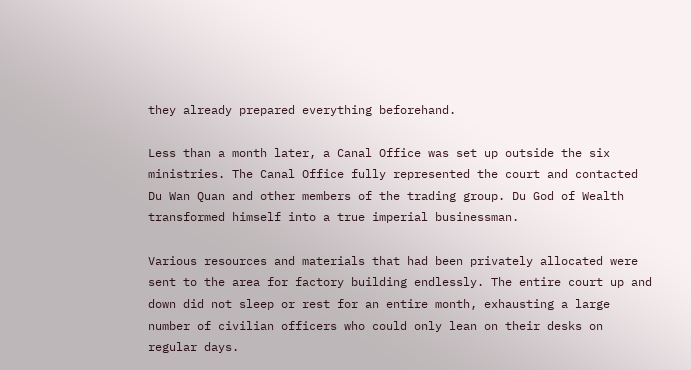they already prepared everything beforehand.

Less than a month later, a Canal Office was set up outside the six ministries. The Canal Office fully represented the court and contacted Du Wan Quan and other members of the trading group. Du God of Wealth transformed himself into a true imperial businessman.

Various resources and materials that had been privately allocated were sent to the area for factory building endlessly. The entire court up and down did not sleep or rest for an entire month, exhausting a large number of civilian officers who could only lean on their desks on regular days.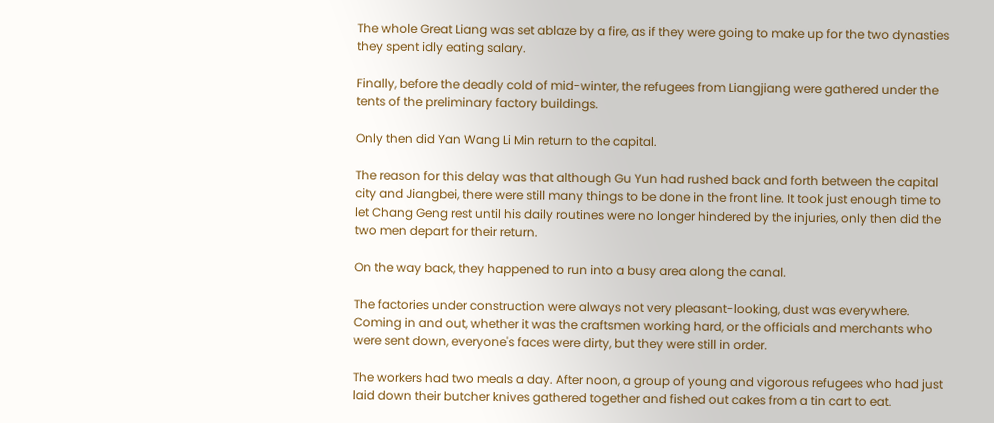The whole Great Liang was set ablaze by a fire, as if they were going to make up for the two dynasties they spent idly eating salary.

Finally, before the deadly cold of mid-winter, the refugees from Liangjiang were gathered under the tents of the preliminary factory buildings.

Only then did Yan Wang Li Min return to the capital.

The reason for this delay was that although Gu Yun had rushed back and forth between the capital city and Jiangbei, there were still many things to be done in the front line. It took just enough time to let Chang Geng rest until his daily routines were no longer hindered by the injuries, only then did the two men depart for their return.

On the way back, they happened to run into a busy area along the canal.

The factories under construction were always not very pleasant-looking, dust was everywhere. Coming in and out, whether it was the craftsmen working hard, or the officials and merchants who were sent down, everyone's faces were dirty, but they were still in order.

The workers had two meals a day. After noon, a group of young and vigorous refugees who had just laid down their butcher knives gathered together and fished out cakes from a tin cart to eat.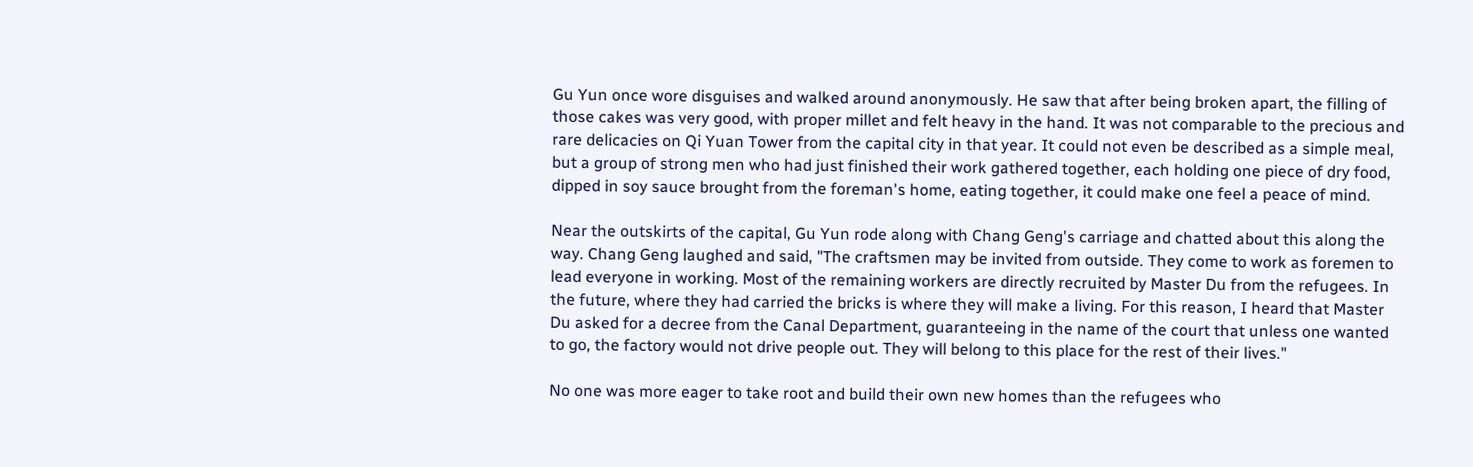Gu Yun once wore disguises and walked around anonymously. He saw that after being broken apart, the filling of those cakes was very good, with proper millet and felt heavy in the hand. It was not comparable to the precious and rare delicacies on Qi Yuan Tower from the capital city in that year. It could not even be described as a simple meal, but a group of strong men who had just finished their work gathered together, each holding one piece of dry food, dipped in soy sauce brought from the foreman's home, eating together, it could make one feel a peace of mind.

Near the outskirts of the capital, Gu Yun rode along with Chang Geng's carriage and chatted about this along the way. Chang Geng laughed and said, "The craftsmen may be invited from outside. They come to work as foremen to lead everyone in working. Most of the remaining workers are directly recruited by Master Du from the refugees. In the future, where they had carried the bricks is where they will make a living. For this reason, I heard that Master Du asked for a decree from the Canal Department, guaranteeing in the name of the court that unless one wanted to go, the factory would not drive people out. They will belong to this place for the rest of their lives."

No one was more eager to take root and build their own new homes than the refugees who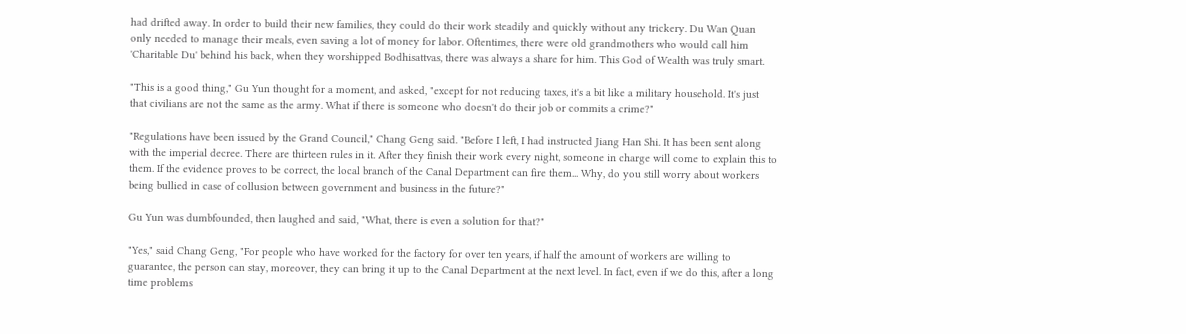had drifted away. In order to build their new families, they could do their work steadily and quickly without any trickery. Du Wan Quan only needed to manage their meals, even saving a lot of money for labor. Oftentimes, there were old grandmothers who would call him 'Charitable Du' behind his back, when they worshipped Bodhisattvas, there was always a share for him. This God of Wealth was truly smart.

"This is a good thing," Gu Yun thought for a moment, and asked, "except for not reducing taxes, it's a bit like a military household. It's just that civilians are not the same as the army. What if there is someone who doesn't do their job or commits a crime?"

"Regulations have been issued by the Grand Council," Chang Geng said. "Before I left, I had instructed Jiang Han Shi. It has been sent along with the imperial decree. There are thirteen rules in it. After they finish their work every night, someone in charge will come to explain this to them. If the evidence proves to be correct, the local branch of the Canal Department can fire them... Why, do you still worry about workers being bullied in case of collusion between government and business in the future?"

Gu Yun was dumbfounded, then laughed and said, "What, there is even a solution for that?"

"Yes," said Chang Geng, "For people who have worked for the factory for over ten years, if half the amount of workers are willing to guarantee, the person can stay, moreover, they can bring it up to the Canal Department at the next level. In fact, even if we do this, after a long time problems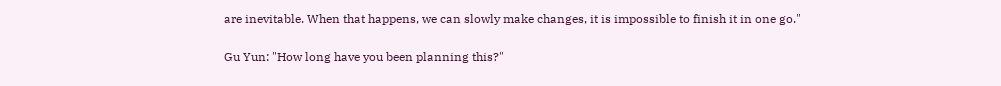are inevitable. When that happens, we can slowly make changes, it is impossible to finish it in one go."

Gu Yun: "How long have you been planning this?"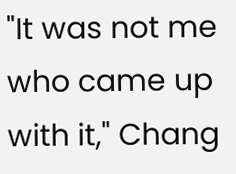"It was not me who came up with it," Chang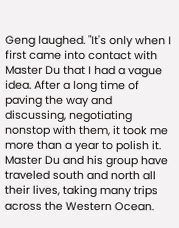Geng laughed. "It's only when I first came into contact with Master Du that I had a vague idea. After a long time of paving the way and discussing, negotiating nonstop with them, it took me more than a year to polish it. Master Du and his group have traveled south and north all their lives, taking many trips across the Western Ocean.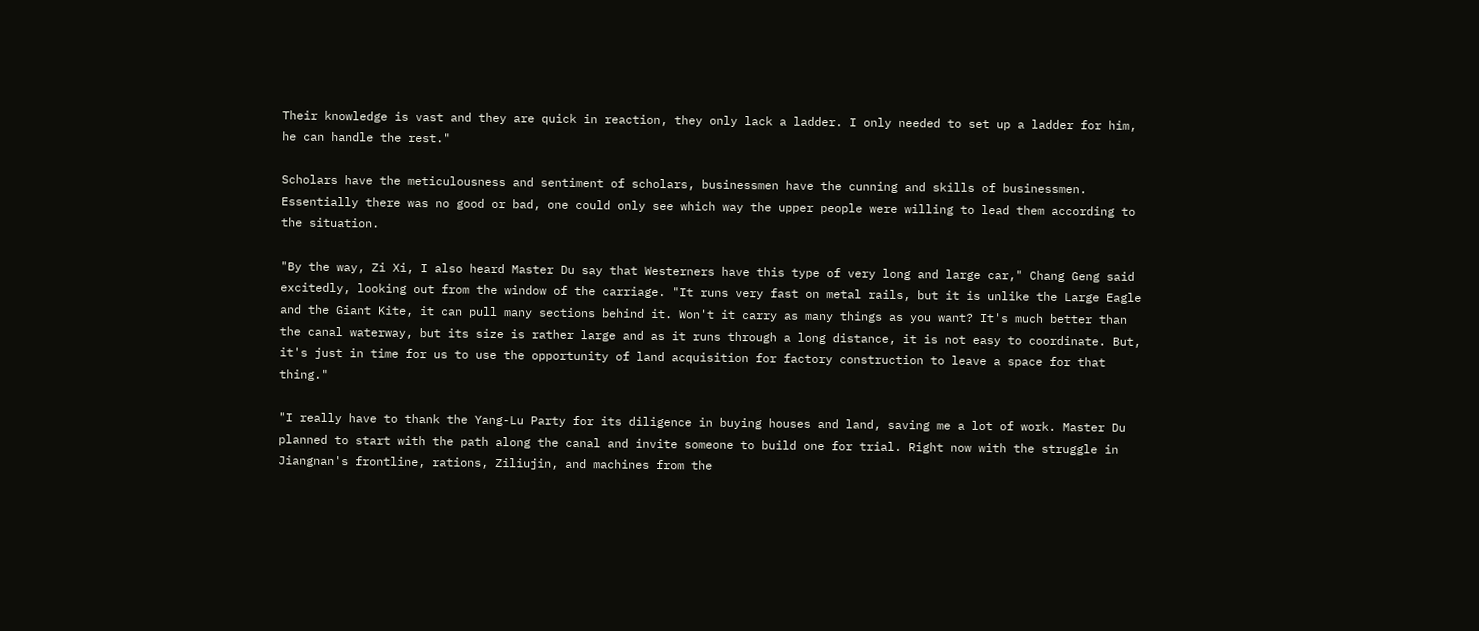Their knowledge is vast and they are quick in reaction, they only lack a ladder. I only needed to set up a ladder for him, he can handle the rest."

Scholars have the meticulousness and sentiment of scholars, businessmen have the cunning and skills of businessmen. Essentially there was no good or bad, one could only see which way the upper people were willing to lead them according to the situation.

"By the way, Zi Xi, I also heard Master Du say that Westerners have this type of very long and large car," Chang Geng said excitedly, looking out from the window of the carriage. "It runs very fast on metal rails, but it is unlike the Large Eagle and the Giant Kite, it can pull many sections behind it. Won't it carry as many things as you want? It's much better than the canal waterway, but its size is rather large and as it runs through a long distance, it is not easy to coordinate. But, it's just in time for us to use the opportunity of land acquisition for factory construction to leave a space for that thing."

"I really have to thank the Yang-Lu Party for its diligence in buying houses and land, saving me a lot of work. Master Du planned to start with the path along the canal and invite someone to build one for trial. Right now with the struggle in Jiangnan's frontline, rations, Ziliujin, and machines from the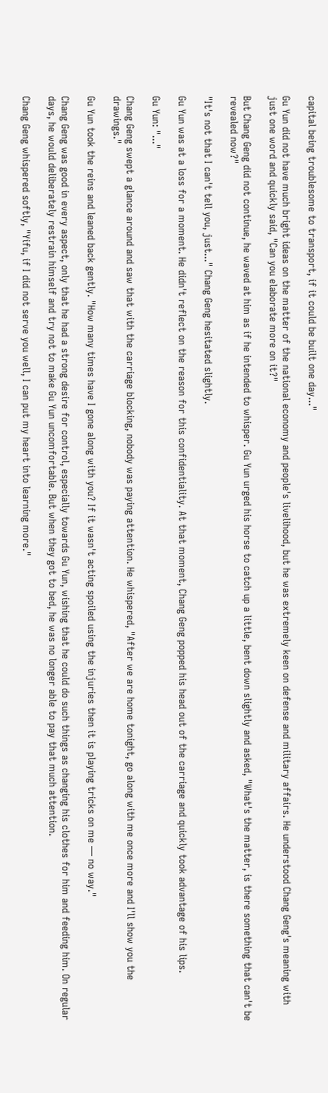capital being troublesome to transport, if it could be built one day..."

Gu Yun did not have much bright ideas on the matter of the national economy and people's livelihood, but he was extremely keen on defense and military affairs. He understood Chang Geng's meaning with just one word and quickly said, "Can you elaborate more on it?"

But Chang Geng did not continue, he waved at him as if he intended to whisper. Gu Yun urged his horse to catch up a little, bent down slightly and asked, "What's the matter, is there something that can't be revealed now?"

"It's not that I can't tell you, just..." Chang Geng hesitated slightly.

Gu Yun was at a loss for a moment. He didn't reflect on the reason for this confidentiality. At that moment, Chang Geng popped his head out of the carriage and quickly took advantage of his lips.

Gu Yun: "..."

Chang Geng swept a glance around and saw that with the carriage blocking, nobody was paying attention. He whispered, "After we are home tonight, go along with me once more and I'll show you the drawings."

Gu Yun took the reins and leaned back gently. "How many times have I gone along with you? If it wasn't acting spoiled using the injuries then it is playing tricks on me — no way."

Chang Geng was good in every aspect, only that he had a strong desire for control, especially towards Gu Yun, wishing that he could do such things as changing his clothes for him and feeding him. On regular days, he would deliberately restrain himself and try not to make Gu Yun uncomfortable. But when they got to bed, he was no longer able to pay that much attention.

Chang Geng whispered softly, "Yifu, if I did not serve you well, I can put my heart into learning more."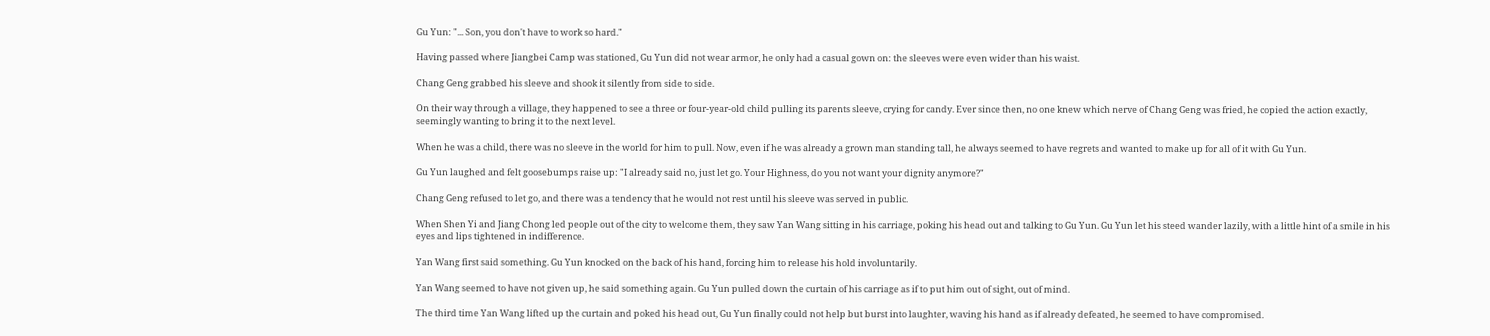Gu Yun: "... Son, you don't have to work so hard."

Having passed where Jiangbei Camp was stationed, Gu Yun did not wear armor, he only had a casual gown on: the sleeves were even wider than his waist.

Chang Geng grabbed his sleeve and shook it silently from side to side.

On their way through a village, they happened to see a three or four-year-old child pulling its parents sleeve, crying for candy. Ever since then, no one knew which nerve of Chang Geng was fried, he copied the action exactly, seemingly wanting to bring it to the next level.

When he was a child, there was no sleeve in the world for him to pull. Now, even if he was already a grown man standing tall, he always seemed to have regrets and wanted to make up for all of it with Gu Yun.

Gu Yun laughed and felt goosebumps raise up: "I already said no, just let go. Your Highness, do you not want your dignity anymore?"

Chang Geng refused to let go, and there was a tendency that he would not rest until his sleeve was served in public.

When Shen Yi and Jiang Chong led people out of the city to welcome them, they saw Yan Wang sitting in his carriage, poking his head out and talking to Gu Yun. Gu Yun let his steed wander lazily, with a little hint of a smile in his eyes and lips tightened in indifference.

Yan Wang first said something. Gu Yun knocked on the back of his hand, forcing him to release his hold involuntarily.

Yan Wang seemed to have not given up, he said something again. Gu Yun pulled down the curtain of his carriage as if to put him out of sight, out of mind.

The third time Yan Wang lifted up the curtain and poked his head out, Gu Yun finally could not help but burst into laughter, waving his hand as if already defeated, he seemed to have compromised.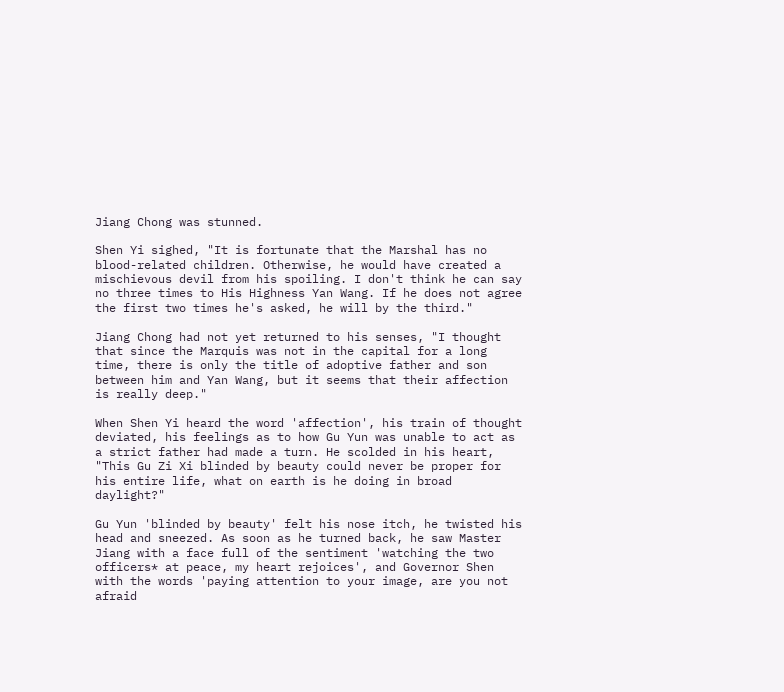Jiang Chong was stunned.

Shen Yi sighed, "It is fortunate that the Marshal has no blood-related children. Otherwise, he would have created a mischievous devil from his spoiling. I don't think he can say no three times to His Highness Yan Wang. If he does not agree the first two times he's asked, he will by the third."

Jiang Chong had not yet returned to his senses, "I thought that since the Marquis was not in the capital for a long time, there is only the title of adoptive father and son between him and Yan Wang, but it seems that their affection is really deep."

When Shen Yi heard the word 'affection', his train of thought deviated, his feelings as to how Gu Yun was unable to act as a strict father had made a turn. He scolded in his heart, "This Gu Zi Xi blinded by beauty could never be proper for his entire life, what on earth is he doing in broad daylight?"

Gu Yun 'blinded by beauty' felt his nose itch, he twisted his head and sneezed. As soon as he turned back, he saw Master Jiang with a face full of the sentiment 'watching the two officers* at peace, my heart rejoices', and Governor Shen with the words 'paying attention to your image, are you not afraid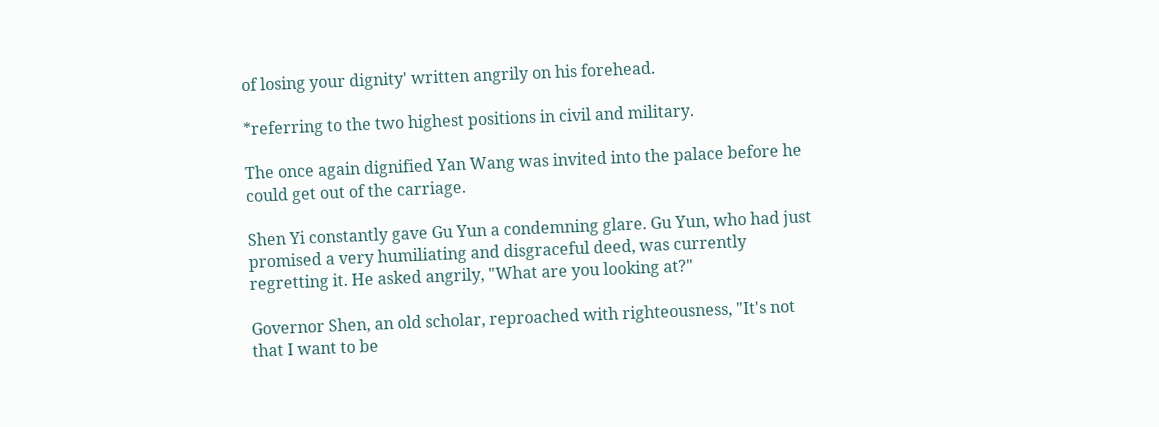of losing your dignity' written angrily on his forehead.

*referring to the two highest positions in civil and military.

The once again dignified Yan Wang was invited into the palace before he could get out of the carriage.

Shen Yi constantly gave Gu Yun a condemning glare. Gu Yun, who had just promised a very humiliating and disgraceful deed, was currently regretting it. He asked angrily, "What are you looking at?"

Governor Shen, an old scholar, reproached with righteousness, "It's not that I want to be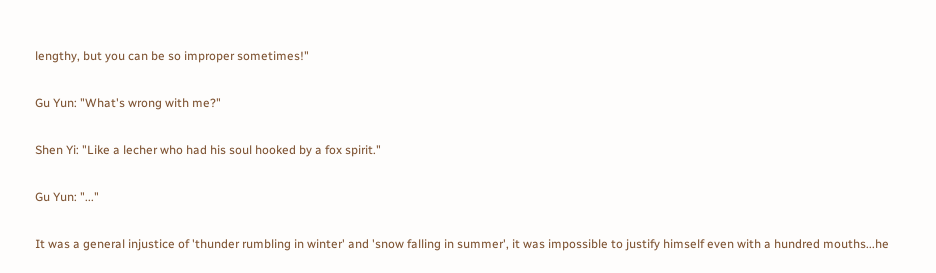lengthy, but you can be so improper sometimes!"

Gu Yun: "What's wrong with me?"

Shen Yi: "Like a lecher who had his soul hooked by a fox spirit."

Gu Yun: "..."

It was a general injustice of 'thunder rumbling in winter' and 'snow falling in summer', it was impossible to justify himself even with a hundred mouths...he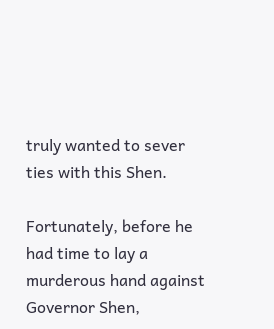truly wanted to sever ties with this Shen.

Fortunately, before he had time to lay a murderous hand against Governor Shen,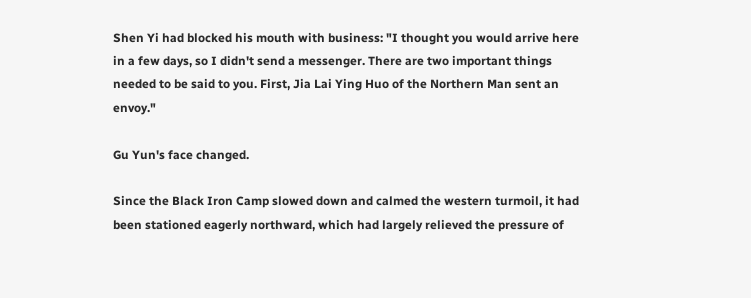Shen Yi had blocked his mouth with business: "I thought you would arrive here in a few days, so I didn't send a messenger. There are two important things needed to be said to you. First, Jia Lai Ying Huo of the Northern Man sent an envoy."

Gu Yun's face changed.

Since the Black Iron Camp slowed down and calmed the western turmoil, it had been stationed eagerly northward, which had largely relieved the pressure of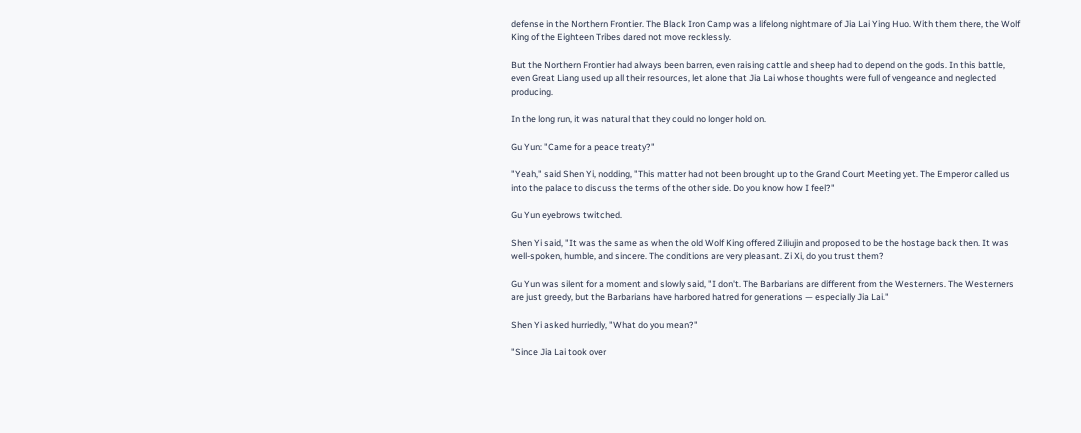defense in the Northern Frontier. The Black Iron Camp was a lifelong nightmare of Jia Lai Ying Huo. With them there, the Wolf King of the Eighteen Tribes dared not move recklessly.

But the Northern Frontier had always been barren, even raising cattle and sheep had to depend on the gods. In this battle, even Great Liang used up all their resources, let alone that Jia Lai whose thoughts were full of vengeance and neglected producing.

In the long run, it was natural that they could no longer hold on.

Gu Yun: "Came for a peace treaty?"

"Yeah," said Shen Yi, nodding, "This matter had not been brought up to the Grand Court Meeting yet. The Emperor called us into the palace to discuss the terms of the other side. Do you know how I feel?"

Gu Yun eyebrows twitched.

Shen Yi said, "It was the same as when the old Wolf King offered Ziliujin and proposed to be the hostage back then. It was well-spoken, humble, and sincere. The conditions are very pleasant. Zi Xi, do you trust them?

Gu Yun was silent for a moment and slowly said, "I don't. The Barbarians are different from the Westerners. The Westerners are just greedy, but the Barbarians have harbored hatred for generations — especially Jia Lai."

Shen Yi asked hurriedly, "What do you mean?"

"Since Jia Lai took over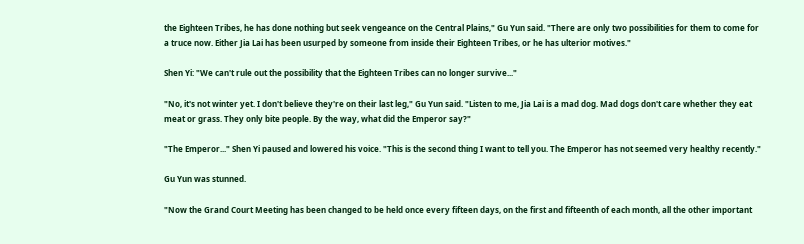the Eighteen Tribes, he has done nothing but seek vengeance on the Central Plains," Gu Yun said. "There are only two possibilities for them to come for a truce now. Either Jia Lai has been usurped by someone from inside their Eighteen Tribes, or he has ulterior motives."

Shen Yi: "We can't rule out the possibility that the Eighteen Tribes can no longer survive..."

"No, it's not winter yet. I don't believe they're on their last leg," Gu Yun said. "Listen to me, Jia Lai is a mad dog. Mad dogs don't care whether they eat meat or grass. They only bite people. By the way, what did the Emperor say?"

"The Emperor..." Shen Yi paused and lowered his voice. "This is the second thing I want to tell you. The Emperor has not seemed very healthy recently."

Gu Yun was stunned.

"Now the Grand Court Meeting has been changed to be held once every fifteen days, on the first and fifteenth of each month, all the other important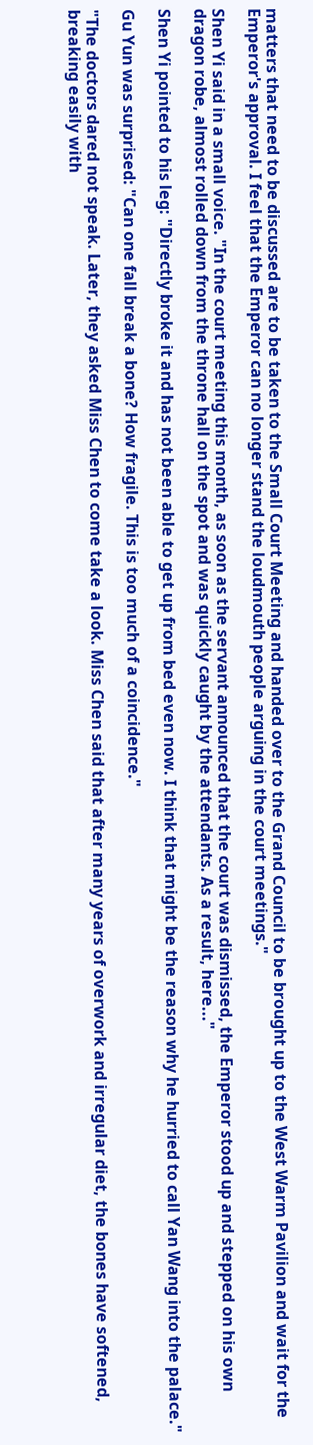matters that need to be discussed are to be taken to the Small Court Meeting and handed over to the Grand Council to be brought up to the West Warm Pavilion and wait for the Emperor's approval. I feel that the Emperor can no longer stand the loudmouth people arguing in the court meetings."

Shen Yi said in a small voice. "In the court meeting this month, as soon as the servant announced that the court was dismissed, the Emperor stood up and stepped on his own dragon robe, almost rolled down from the throne hall on the spot and was quickly caught by the attendants. As a result, here..."

Shen Yi pointed to his leg: "Directly broke it and has not been able to get up from bed even now. I think that might be the reason why he hurried to call Yan Wang into the palace."

Gu Yun was surprised: "Can one fall break a bone? How fragile. This is too much of a coincidence."

"The doctors dared not speak. Later, they asked Miss Chen to come take a look. Miss Chen said that after many years of overwork and irregular diet, the bones have softened, breaking easily with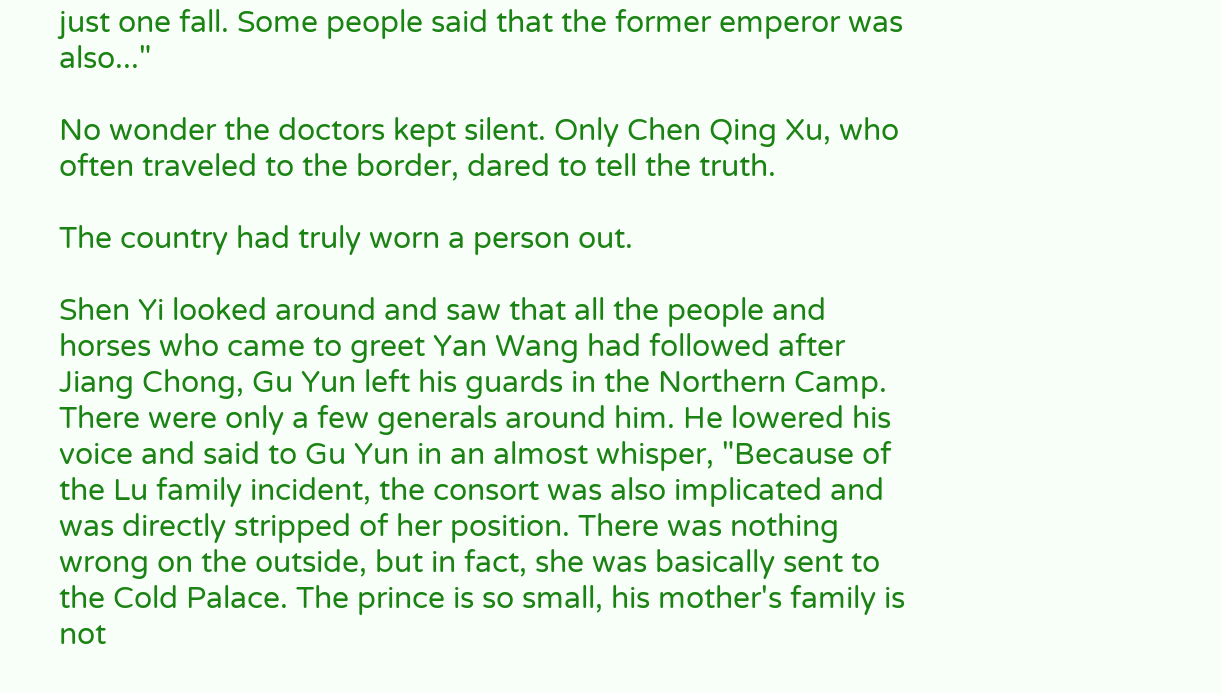just one fall. Some people said that the former emperor was also..."

No wonder the doctors kept silent. Only Chen Qing Xu, who often traveled to the border, dared to tell the truth.

The country had truly worn a person out.

Shen Yi looked around and saw that all the people and horses who came to greet Yan Wang had followed after Jiang Chong, Gu Yun left his guards in the Northern Camp. There were only a few generals around him. He lowered his voice and said to Gu Yun in an almost whisper, "Because of the Lu family incident, the consort was also implicated and was directly stripped of her position. There was nothing wrong on the outside, but in fact, she was basically sent to the Cold Palace. The prince is so small, his mother's family is not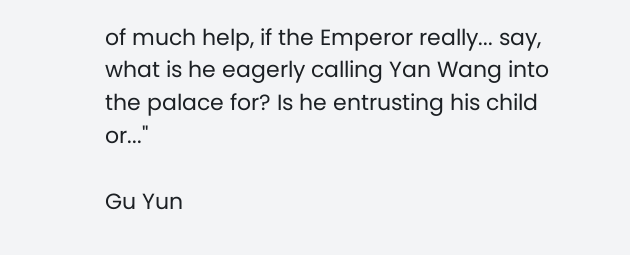of much help, if the Emperor really... say, what is he eagerly calling Yan Wang into the palace for? Is he entrusting his child or..."

Gu Yun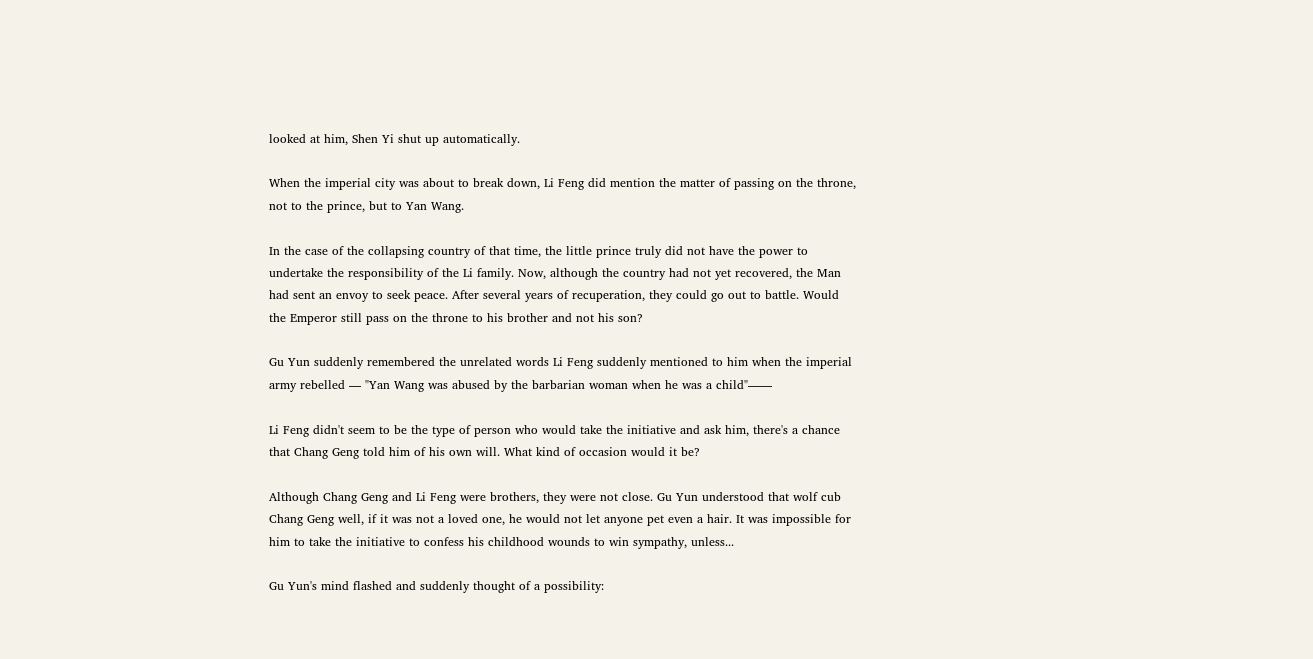looked at him, Shen Yi shut up automatically.

When the imperial city was about to break down, Li Feng did mention the matter of passing on the throne, not to the prince, but to Yan Wang.

In the case of the collapsing country of that time, the little prince truly did not have the power to undertake the responsibility of the Li family. Now, although the country had not yet recovered, the Man had sent an envoy to seek peace. After several years of recuperation, they could go out to battle. Would the Emperor still pass on the throne to his brother and not his son?

Gu Yun suddenly remembered the unrelated words Li Feng suddenly mentioned to him when the imperial army rebelled — "Yan Wang was abused by the barbarian woman when he was a child"——

Li Feng didn't seem to be the type of person who would take the initiative and ask him, there's a chance that Chang Geng told him of his own will. What kind of occasion would it be?

Although Chang Geng and Li Feng were brothers, they were not close. Gu Yun understood that wolf cub Chang Geng well, if it was not a loved one, he would not let anyone pet even a hair. It was impossible for him to take the initiative to confess his childhood wounds to win sympathy, unless...

Gu Yun's mind flashed and suddenly thought of a possibility: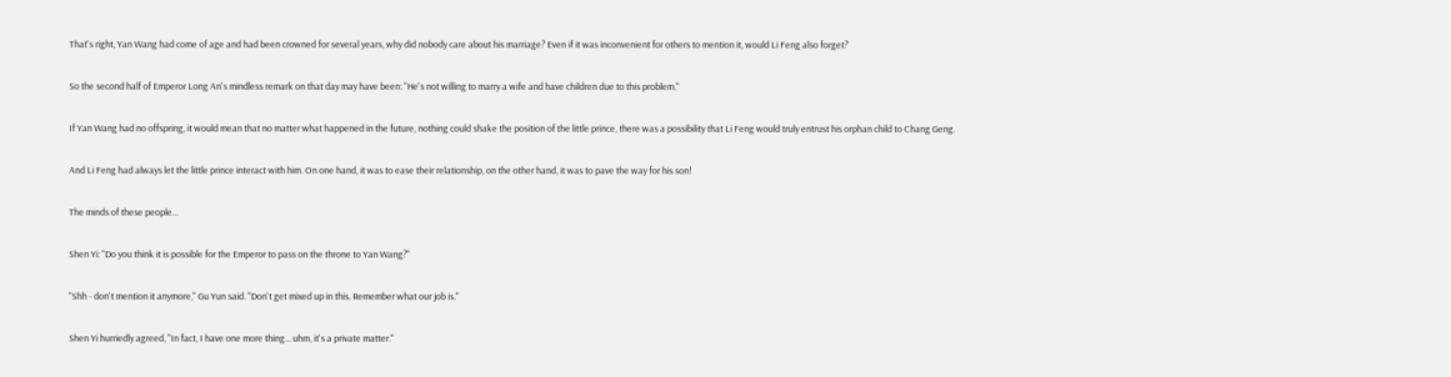That's right, Yan Wang had come of age and had been crowned for several years, why did nobody care about his marriage? Even if it was inconvenient for others to mention it, would Li Feng also forget?

So the second half of Emperor Long An's mindless remark on that day may have been: "He's not willing to marry a wife and have children due to this problem."

If Yan Wang had no offspring, it would mean that no matter what happened in the future, nothing could shake the position of the little prince, there was a possibility that Li Feng would truly entrust his orphan child to Chang Geng.

And Li Feng had always let the little prince interact with him. On one hand, it was to ease their relationship, on the other hand, it was to pave the way for his son!

The minds of these people…

Shen Yi: "Do you think it is possible for the Emperor to pass on the throne to Yan Wang?"

"Shh - don't mention it anymore," Gu Yun said. "Don't get mixed up in this. Remember what our job is."

Shen Yi hurriedly agreed, "In fact, I have one more thing... uhm, it's a private matter."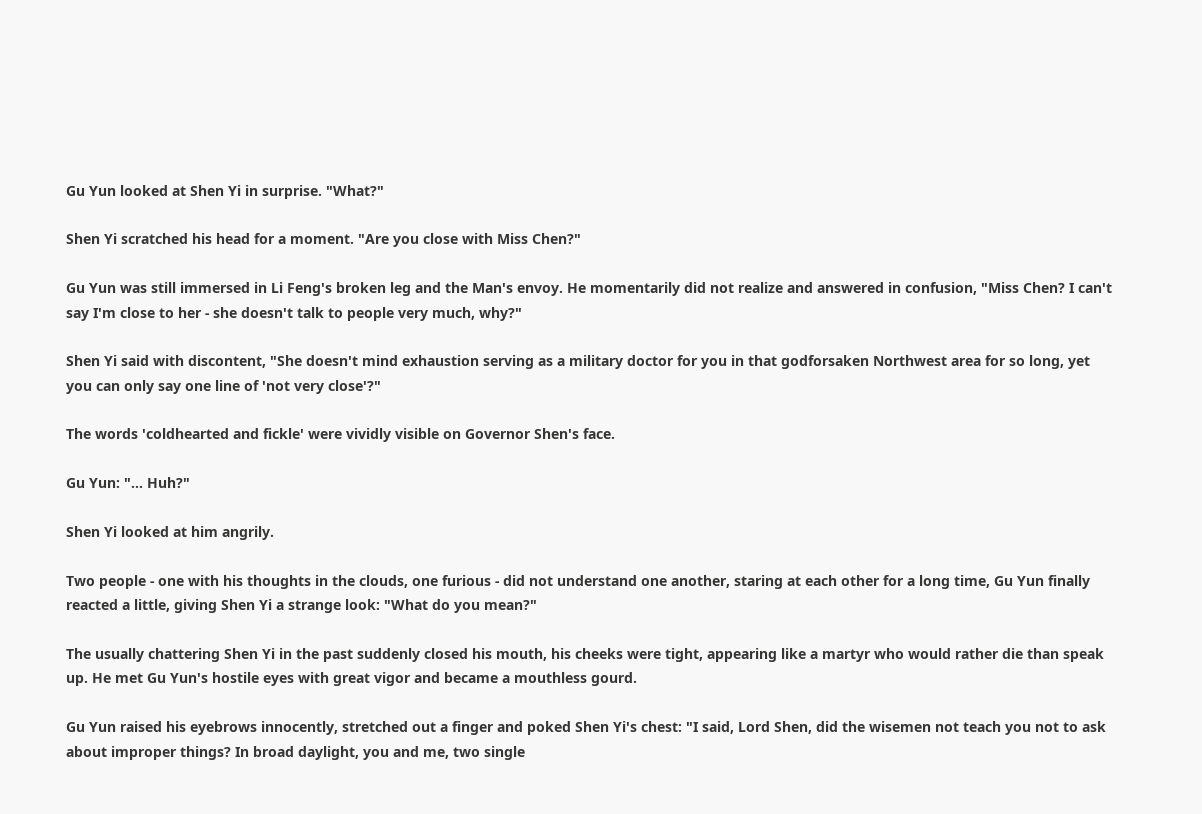Gu Yun looked at Shen Yi in surprise. "What?"

Shen Yi scratched his head for a moment. "Are you close with Miss Chen?"

Gu Yun was still immersed in Li Feng's broken leg and the Man's envoy. He momentarily did not realize and answered in confusion, "Miss Chen? I can't say I'm close to her - she doesn't talk to people very much, why?"

Shen Yi said with discontent, "She doesn't mind exhaustion serving as a military doctor for you in that godforsaken Northwest area for so long, yet you can only say one line of 'not very close'?"

The words 'coldhearted and fickle' were vividly visible on Governor Shen's face.

Gu Yun: "... Huh?"

Shen Yi looked at him angrily.

Two people - one with his thoughts in the clouds, one furious - did not understand one another, staring at each other for a long time, Gu Yun finally reacted a little, giving Shen Yi a strange look: "What do you mean?"

The usually chattering Shen Yi in the past suddenly closed his mouth, his cheeks were tight, appearing like a martyr who would rather die than speak up. He met Gu Yun's hostile eyes with great vigor and became a mouthless gourd.

Gu Yun raised his eyebrows innocently, stretched out a finger and poked Shen Yi's chest: "I said, Lord Shen, did the wisemen not teach you not to ask about improper things? In broad daylight, you and me, two single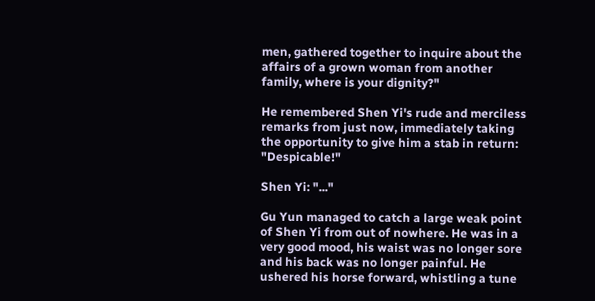men, gathered together to inquire about the affairs of a grown woman from another family, where is your dignity?"

He remembered Shen Yi's rude and merciless remarks from just now, immediately taking the opportunity to give him a stab in return: "Despicable!"

Shen Yi: "..."

Gu Yun managed to catch a large weak point of Shen Yi from out of nowhere. He was in a very good mood, his waist was no longer sore and his back was no longer painful. He ushered his horse forward, whistling a tune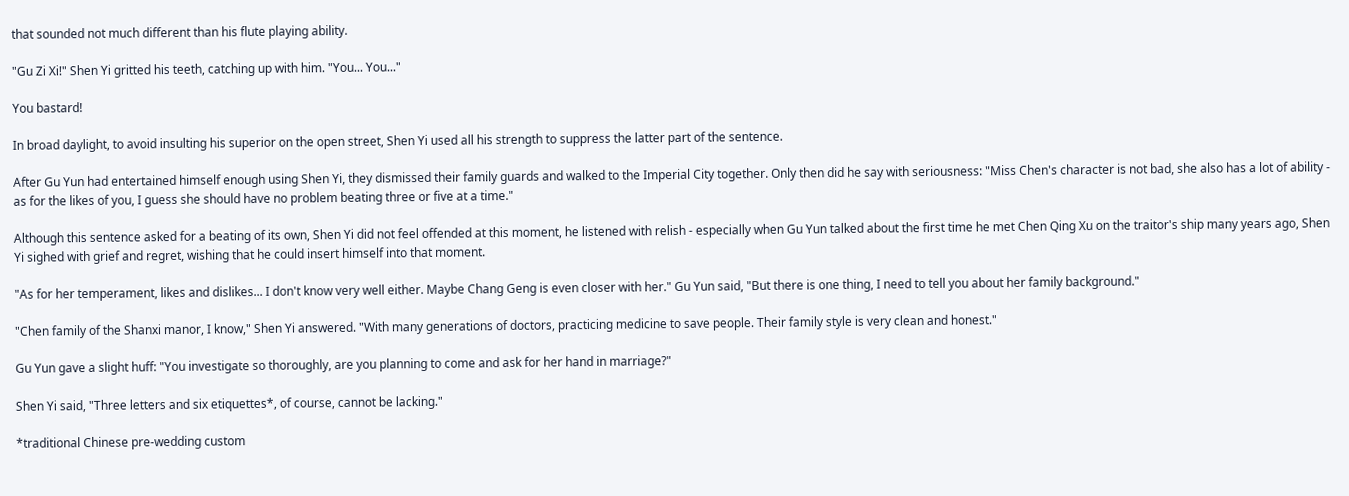that sounded not much different than his flute playing ability.

"Gu Zi Xi!" Shen Yi gritted his teeth, catching up with him. "You... You..."

You bastard!

In broad daylight, to avoid insulting his superior on the open street, Shen Yi used all his strength to suppress the latter part of the sentence.

After Gu Yun had entertained himself enough using Shen Yi, they dismissed their family guards and walked to the Imperial City together. Only then did he say with seriousness: "Miss Chen's character is not bad, she also has a lot of ability - as for the likes of you, I guess she should have no problem beating three or five at a time."

Although this sentence asked for a beating of its own, Shen Yi did not feel offended at this moment, he listened with relish - especially when Gu Yun talked about the first time he met Chen Qing Xu on the traitor's ship many years ago, Shen Yi sighed with grief and regret, wishing that he could insert himself into that moment.

"As for her temperament, likes and dislikes... I don't know very well either. Maybe Chang Geng is even closer with her." Gu Yun said, "But there is one thing, I need to tell you about her family background."

"Chen family of the Shanxi manor, I know," Shen Yi answered. "With many generations of doctors, practicing medicine to save people. Their family style is very clean and honest."

Gu Yun gave a slight huff: "You investigate so thoroughly, are you planning to come and ask for her hand in marriage?"

Shen Yi said, "Three letters and six etiquettes*, of course, cannot be lacking."

*traditional Chinese pre-wedding custom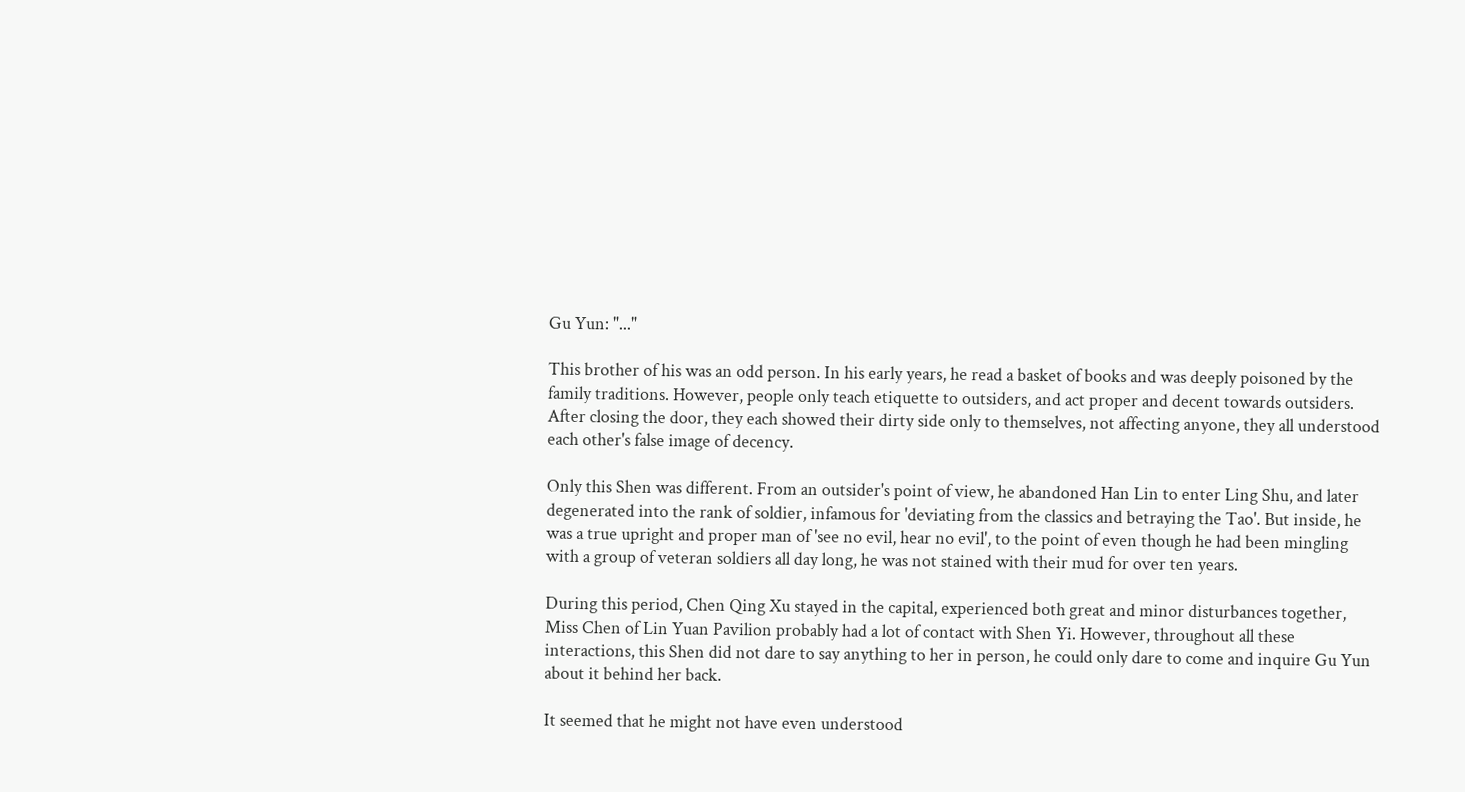Gu Yun: "..."

This brother of his was an odd person. In his early years, he read a basket of books and was deeply poisoned by the family traditions. However, people only teach etiquette to outsiders, and act proper and decent towards outsiders. After closing the door, they each showed their dirty side only to themselves, not affecting anyone, they all understood each other's false image of decency.

Only this Shen was different. From an outsider's point of view, he abandoned Han Lin to enter Ling Shu, and later degenerated into the rank of soldier, infamous for 'deviating from the classics and betraying the Tao'. But inside, he was a true upright and proper man of 'see no evil, hear no evil', to the point of even though he had been mingling with a group of veteran soldiers all day long, he was not stained with their mud for over ten years.

During this period, Chen Qing Xu stayed in the capital, experienced both great and minor disturbances together, Miss Chen of Lin Yuan Pavilion probably had a lot of contact with Shen Yi. However, throughout all these interactions, this Shen did not dare to say anything to her in person, he could only dare to come and inquire Gu Yun about it behind her back.

It seemed that he might not have even understood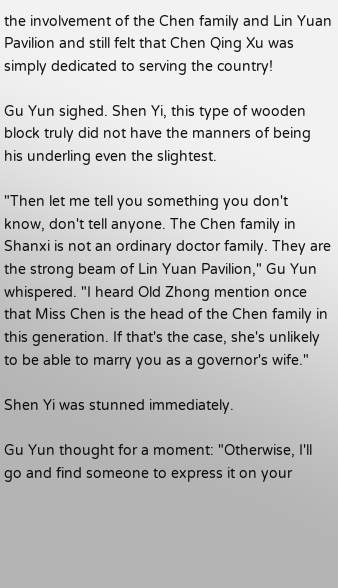the involvement of the Chen family and Lin Yuan Pavilion and still felt that Chen Qing Xu was simply dedicated to serving the country!

Gu Yun sighed. Shen Yi, this type of wooden block truly did not have the manners of being his underling even the slightest.

"Then let me tell you something you don't know, don't tell anyone. The Chen family in Shanxi is not an ordinary doctor family. They are the strong beam of Lin Yuan Pavilion," Gu Yun whispered. "I heard Old Zhong mention once that Miss Chen is the head of the Chen family in this generation. If that's the case, she's unlikely to be able to marry you as a governor's wife."

Shen Yi was stunned immediately.

Gu Yun thought for a moment: "Otherwise, I'll go and find someone to express it on your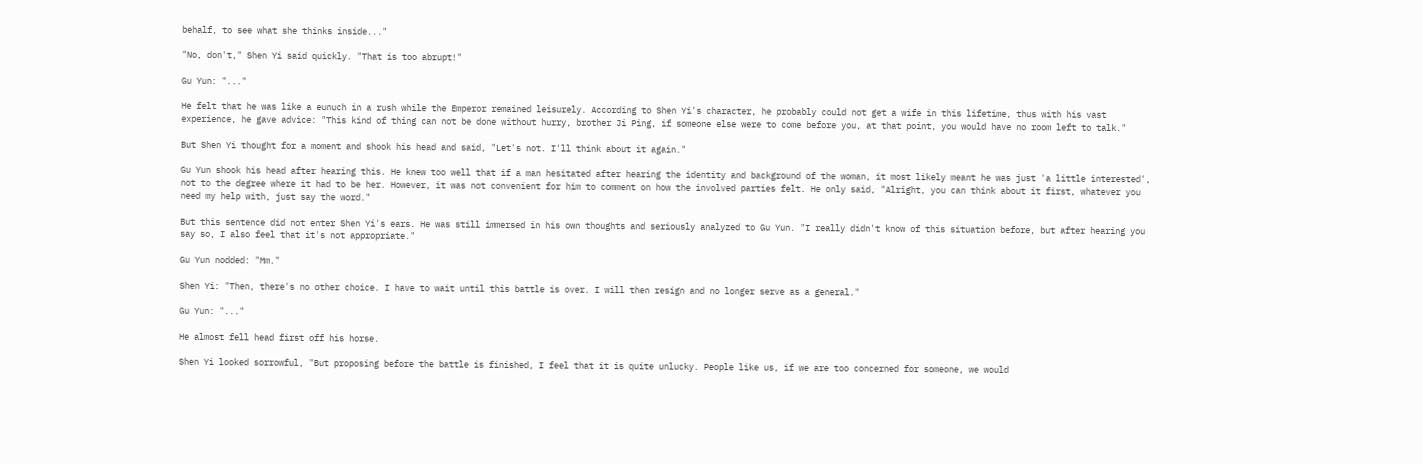behalf, to see what she thinks inside..."

"No, don't," Shen Yi said quickly. "That is too abrupt!"

Gu Yun: "..."

He felt that he was like a eunuch in a rush while the Emperor remained leisurely. According to Shen Yi's character, he probably could not get a wife in this lifetime, thus with his vast experience, he gave advice: "This kind of thing can not be done without hurry, brother Ji Ping, if someone else were to come before you, at that point, you would have no room left to talk."

But Shen Yi thought for a moment and shook his head and said, "Let's not. I'll think about it again."

Gu Yun shook his head after hearing this. He knew too well that if a man hesitated after hearing the identity and background of the woman, it most likely meant he was just 'a little interested', not to the degree where it had to be her. However, it was not convenient for him to comment on how the involved parties felt. He only said, "Alright, you can think about it first, whatever you need my help with, just say the word."

But this sentence did not enter Shen Yi's ears. He was still immersed in his own thoughts and seriously analyzed to Gu Yun. "I really didn't know of this situation before, but after hearing you say so, I also feel that it's not appropriate."

Gu Yun nodded: "Mm."

Shen Yi: "Then, there's no other choice. I have to wait until this battle is over. I will then resign and no longer serve as a general."

Gu Yun: "..."

He almost fell head first off his horse.

Shen Yi looked sorrowful, "But proposing before the battle is finished, I feel that it is quite unlucky. People like us, if we are too concerned for someone, we would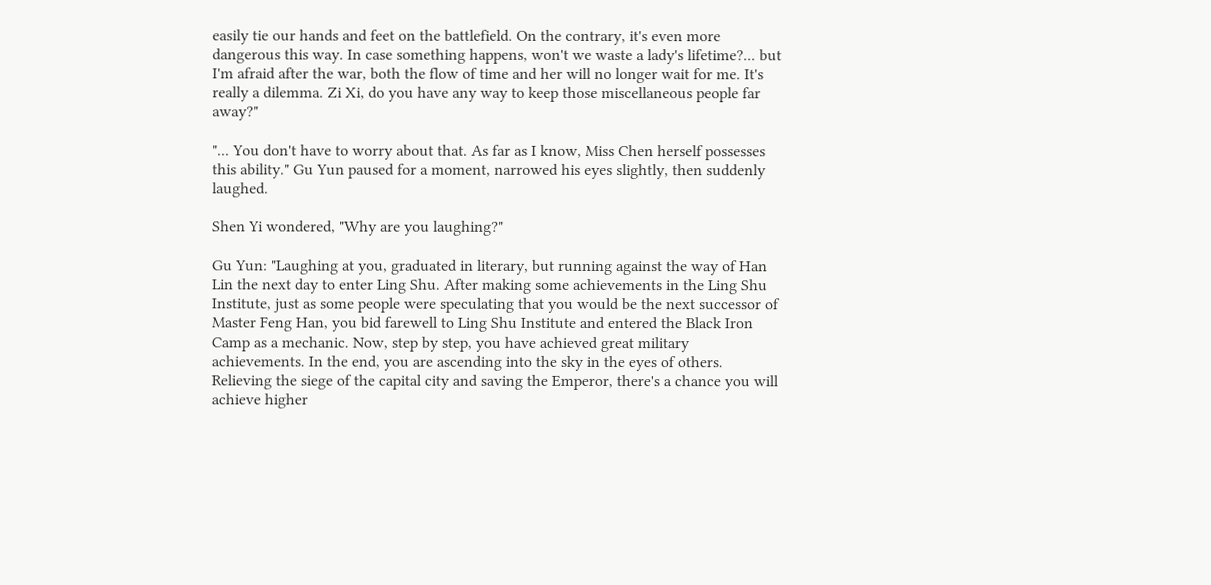easily tie our hands and feet on the battlefield. On the contrary, it's even more dangerous this way. In case something happens, won't we waste a lady's lifetime?... but I'm afraid after the war, both the flow of time and her will no longer wait for me. It's really a dilemma. Zi Xi, do you have any way to keep those miscellaneous people far away?"

"... You don't have to worry about that. As far as I know, Miss Chen herself possesses this ability." Gu Yun paused for a moment, narrowed his eyes slightly, then suddenly laughed.

Shen Yi wondered, "Why are you laughing?"

Gu Yun: "Laughing at you, graduated in literary, but running against the way of Han Lin the next day to enter Ling Shu. After making some achievements in the Ling Shu Institute, just as some people were speculating that you would be the next successor of Master Feng Han, you bid farewell to Ling Shu Institute and entered the Black Iron Camp as a mechanic. Now, step by step, you have achieved great military achievements. In the end, you are ascending into the sky in the eyes of others. Relieving the siege of the capital city and saving the Emperor, there's a chance you will achieve higher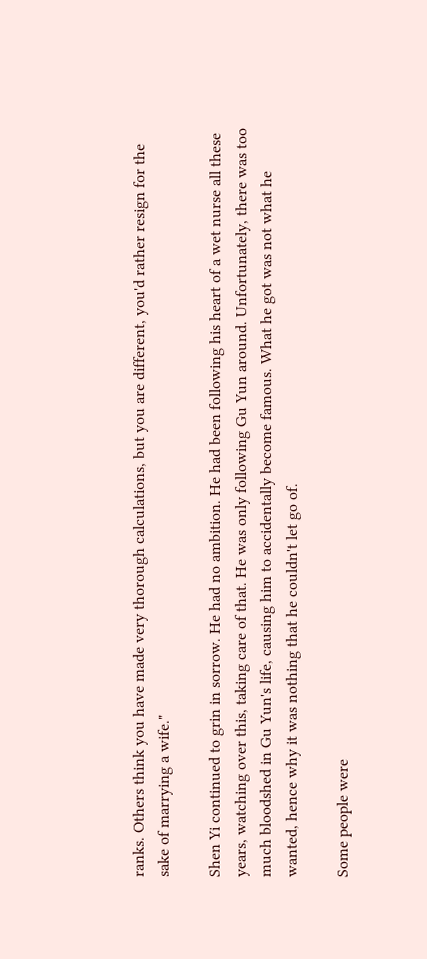ranks. Others think you have made very thorough calculations, but you are different, you'd rather resign for the sake of marrying a wife."

Shen Yi continued to grin in sorrow. He had no ambition. He had been following his heart of a wet nurse all these years, watching over this, taking care of that. He was only following Gu Yun around. Unfortunately, there was too much bloodshed in Gu Yun's life, causing him to accidentally become famous. What he got was not what he wanted, hence why it was nothing that he couldn't let go of.

Some people were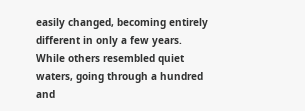easily changed, becoming entirely different in only a few years. While others resembled quiet waters, going through a hundred and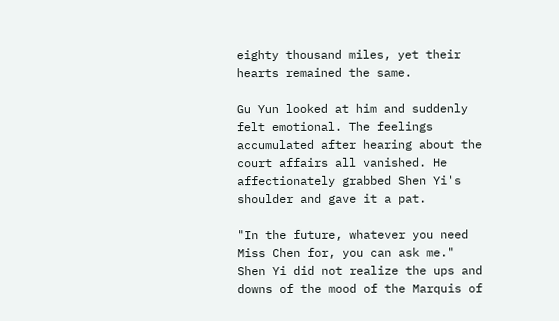eighty thousand miles, yet their hearts remained the same.

Gu Yun looked at him and suddenly felt emotional. The feelings accumulated after hearing about the court affairs all vanished. He affectionately grabbed Shen Yi's shoulder and gave it a pat.

"In the future, whatever you need Miss Chen for, you can ask me." Shen Yi did not realize the ups and downs of the mood of the Marquis of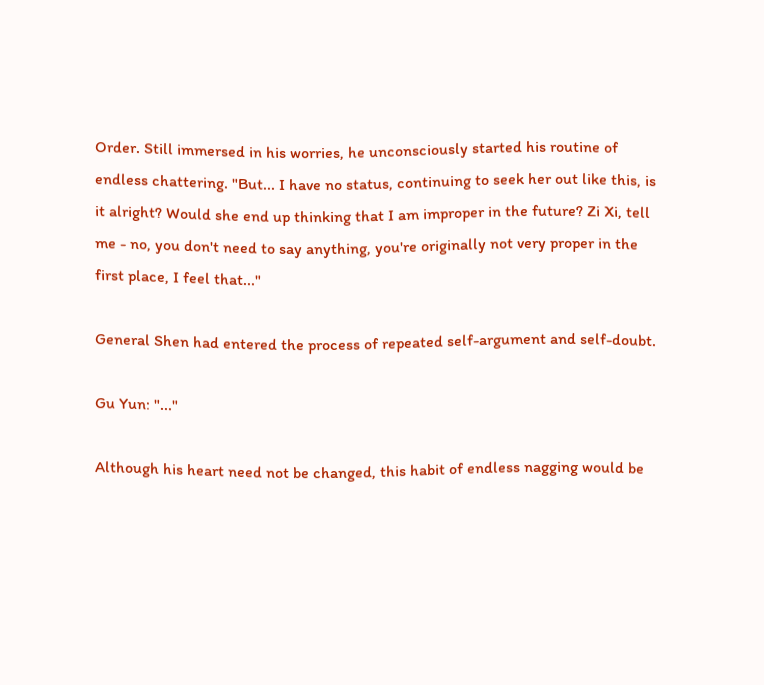Order. Still immersed in his worries, he unconsciously started his routine of endless chattering. "But... I have no status, continuing to seek her out like this, is it alright? Would she end up thinking that I am improper in the future? Zi Xi, tell me - no, you don't need to say anything, you're originally not very proper in the first place, I feel that..."

General Shen had entered the process of repeated self-argument and self-doubt.

Gu Yun: "..."

Although his heart need not be changed, this habit of endless nagging would be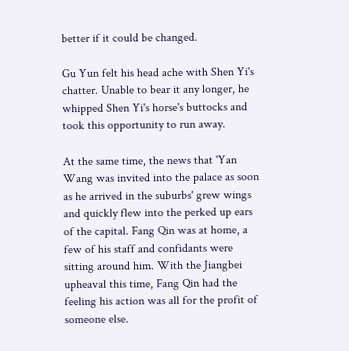better if it could be changed.

Gu Yun felt his head ache with Shen Yi's chatter. Unable to bear it any longer, he whipped Shen Yi's horse's buttocks and took this opportunity to run away.

At the same time, the news that 'Yan Wang was invited into the palace as soon as he arrived in the suburbs' grew wings and quickly flew into the perked up ears of the capital. Fang Qin was at home, a few of his staff and confidants were sitting around him. With the Jiangbei upheaval this time, Fang Qin had the feeling his action was all for the profit of someone else.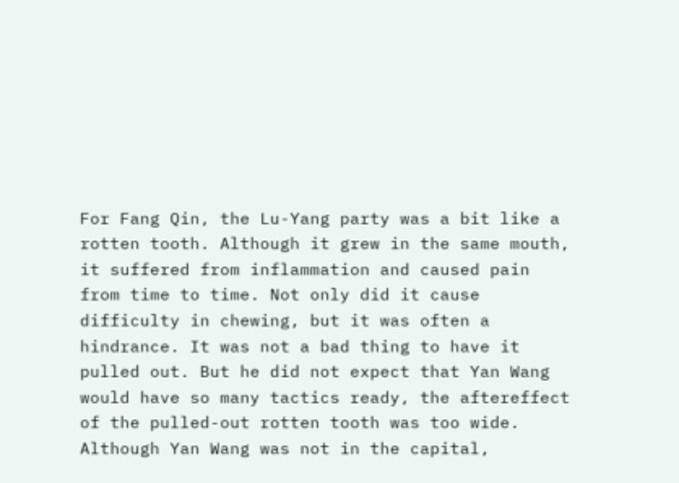For Fang Qin, the Lu-Yang party was a bit like a rotten tooth. Although it grew in the same mouth, it suffered from inflammation and caused pain from time to time. Not only did it cause difficulty in chewing, but it was often a hindrance. It was not a bad thing to have it pulled out. But he did not expect that Yan Wang would have so many tactics ready, the aftereffect of the pulled-out rotten tooth was too wide. Although Yan Wang was not in the capital,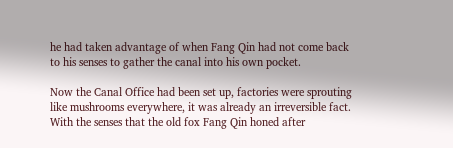he had taken advantage of when Fang Qin had not come back to his senses to gather the canal into his own pocket.

Now the Canal Office had been set up, factories were sprouting like mushrooms everywhere, it was already an irreversible fact. With the senses that the old fox Fang Qin honed after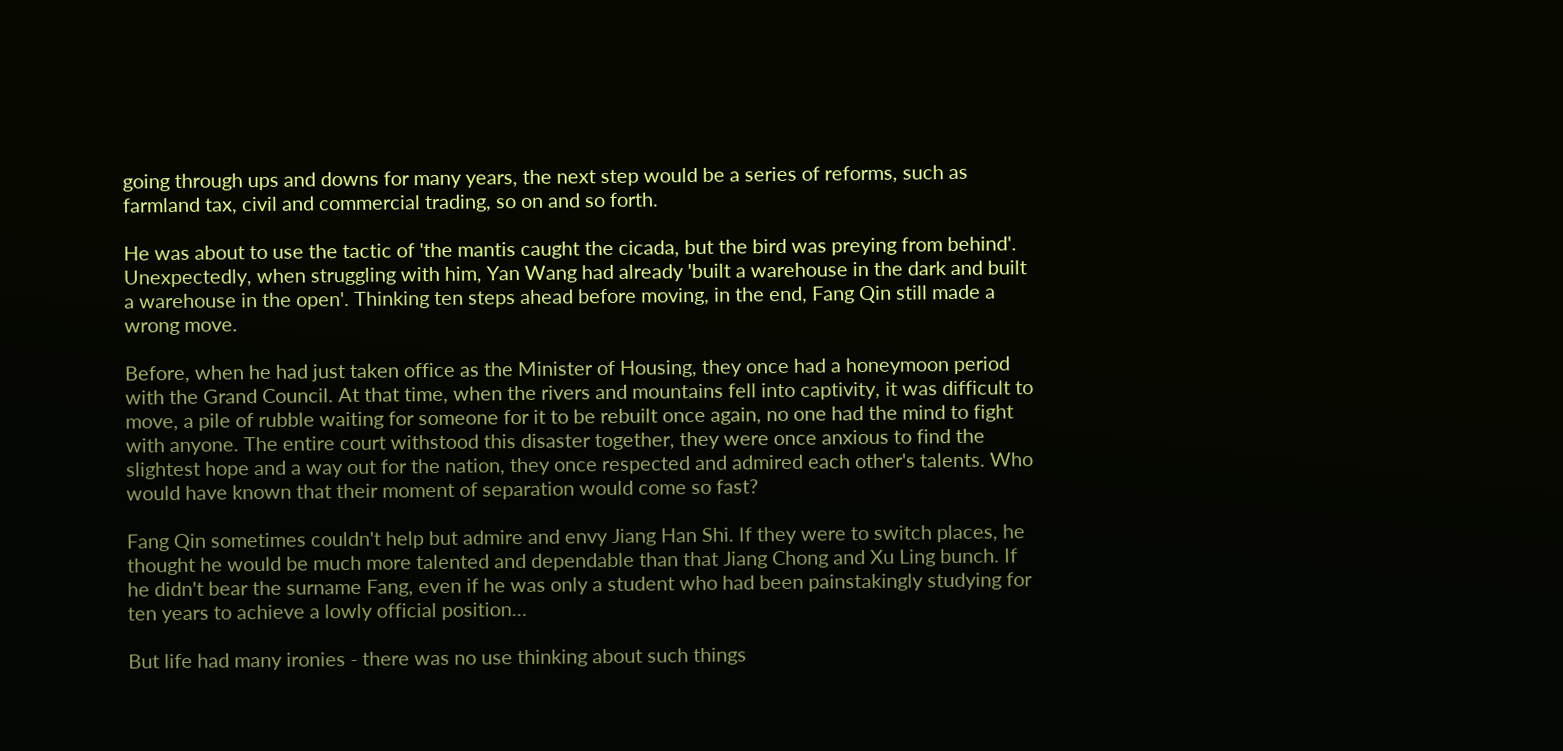going through ups and downs for many years, the next step would be a series of reforms, such as farmland tax, civil and commercial trading, so on and so forth.

He was about to use the tactic of 'the mantis caught the cicada, but the bird was preying from behind'. Unexpectedly, when struggling with him, Yan Wang had already 'built a warehouse in the dark and built a warehouse in the open'. Thinking ten steps ahead before moving, in the end, Fang Qin still made a wrong move.

Before, when he had just taken office as the Minister of Housing, they once had a honeymoon period with the Grand Council. At that time, when the rivers and mountains fell into captivity, it was difficult to move, a pile of rubble waiting for someone for it to be rebuilt once again, no one had the mind to fight with anyone. The entire court withstood this disaster together, they were once anxious to find the slightest hope and a way out for the nation, they once respected and admired each other's talents. Who would have known that their moment of separation would come so fast?

Fang Qin sometimes couldn't help but admire and envy Jiang Han Shi. If they were to switch places, he thought he would be much more talented and dependable than that Jiang Chong and Xu Ling bunch. If he didn't bear the surname Fang, even if he was only a student who had been painstakingly studying for ten years to achieve a lowly official position…

But life had many ironies - there was no use thinking about such things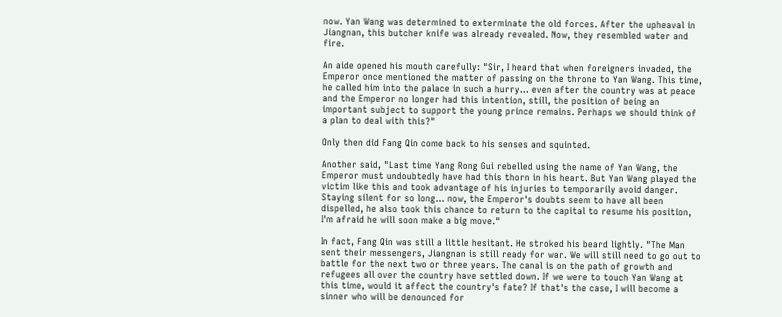now. Yan Wang was determined to exterminate the old forces. After the upheaval in Jiangnan, this butcher knife was already revealed. Now, they resembled water and fire.

An aide opened his mouth carefully: "Sir, I heard that when foreigners invaded, the Emperor once mentioned the matter of passing on the throne to Yan Wang. This time, he called him into the palace in such a hurry... even after the country was at peace and the Emperor no longer had this intention, still, the position of being an important subject to support the young prince remains. Perhaps we should think of a plan to deal with this?"

Only then did Fang Qin come back to his senses and squinted.

Another said, "Last time Yang Rong Gui rebelled using the name of Yan Wang, the Emperor must undoubtedly have had this thorn in his heart. But Yan Wang played the victim like this and took advantage of his injuries to temporarily avoid danger. Staying silent for so long... now, the Emperor's doubts seem to have all been dispelled, he also took this chance to return to the capital to resume his position, I'm afraid he will soon make a big move."

In fact, Fang Qin was still a little hesitant. He stroked his beard lightly. "The Man sent their messengers, Jiangnan is still ready for war. We will still need to go out to battle for the next two or three years. The canal is on the path of growth and refugees all over the country have settled down. If we were to touch Yan Wang at this time, would it affect the country's fate? If that's the case, I will become a sinner who will be denounced for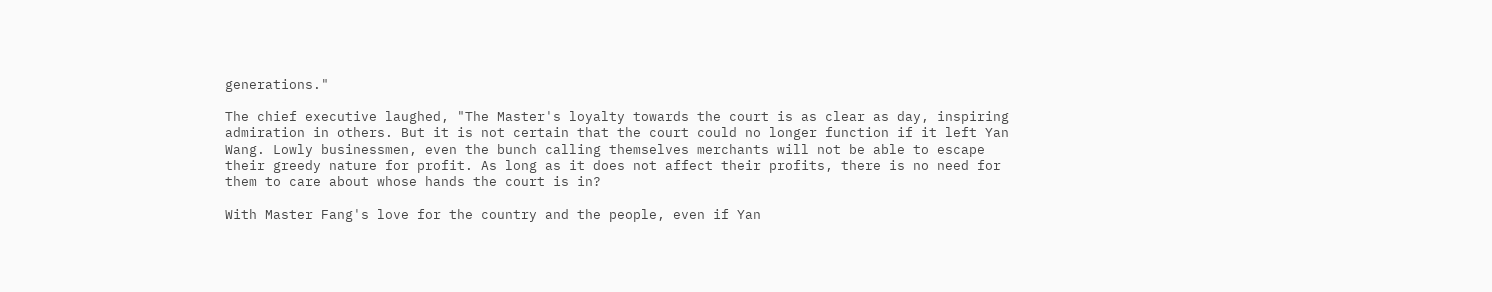generations."

The chief executive laughed, "The Master's loyalty towards the court is as clear as day, inspiring admiration in others. But it is not certain that the court could no longer function if it left Yan Wang. Lowly businessmen, even the bunch calling themselves merchants will not be able to escape their greedy nature for profit. As long as it does not affect their profits, there is no need for them to care about whose hands the court is in?

With Master Fang's love for the country and the people, even if Yan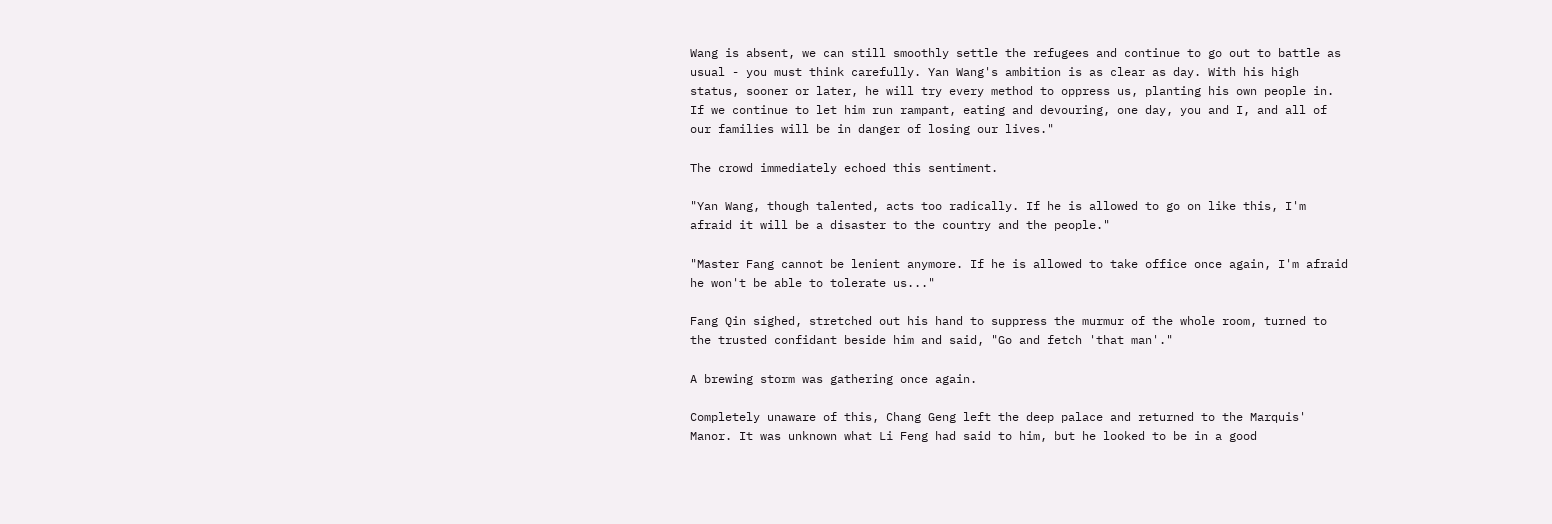Wang is absent, we can still smoothly settle the refugees and continue to go out to battle as usual - you must think carefully. Yan Wang's ambition is as clear as day. With his high status, sooner or later, he will try every method to oppress us, planting his own people in. If we continue to let him run rampant, eating and devouring, one day, you and I, and all of our families will be in danger of losing our lives."

The crowd immediately echoed this sentiment.

"Yan Wang, though talented, acts too radically. If he is allowed to go on like this, I'm afraid it will be a disaster to the country and the people."

"Master Fang cannot be lenient anymore. If he is allowed to take office once again, I'm afraid he won't be able to tolerate us..."

Fang Qin sighed, stretched out his hand to suppress the murmur of the whole room, turned to the trusted confidant beside him and said, "Go and fetch 'that man'."

A brewing storm was gathering once again.

Completely unaware of this, Chang Geng left the deep palace and returned to the Marquis' Manor. It was unknown what Li Feng had said to him, but he looked to be in a good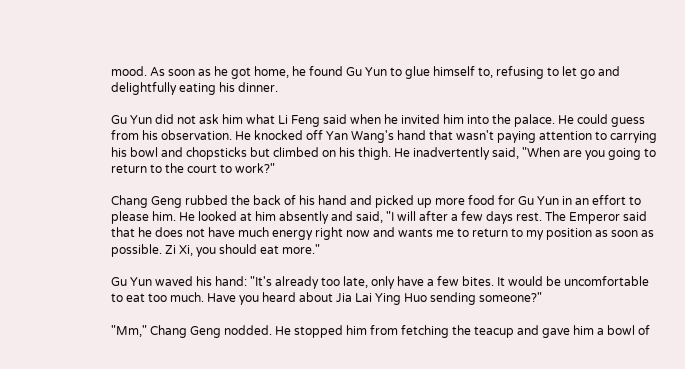mood. As soon as he got home, he found Gu Yun to glue himself to, refusing to let go and delightfully eating his dinner.

Gu Yun did not ask him what Li Feng said when he invited him into the palace. He could guess from his observation. He knocked off Yan Wang's hand that wasn't paying attention to carrying his bowl and chopsticks but climbed on his thigh. He inadvertently said, "When are you going to return to the court to work?"

Chang Geng rubbed the back of his hand and picked up more food for Gu Yun in an effort to please him. He looked at him absently and said, "I will after a few days rest. The Emperor said that he does not have much energy right now and wants me to return to my position as soon as possible. Zi Xi, you should eat more."

Gu Yun waved his hand: "It's already too late, only have a few bites. It would be uncomfortable to eat too much. Have you heard about Jia Lai Ying Huo sending someone?"

"Mm," Chang Geng nodded. He stopped him from fetching the teacup and gave him a bowl of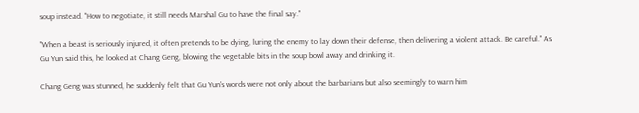soup instead. "How to negotiate, it still needs Marshal Gu to have the final say."

"When a beast is seriously injured, it often pretends to be dying, luring the enemy to lay down their defense, then delivering a violent attack. Be careful." As Gu Yun said this, he looked at Chang Geng, blowing the vegetable bits in the soup bowl away and drinking it.

Chang Geng was stunned, he suddenly felt that Gu Yun's words were not only about the barbarians but also seemingly to warn him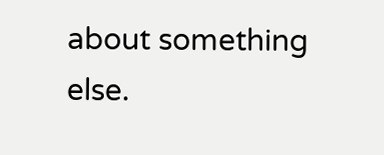about something else.